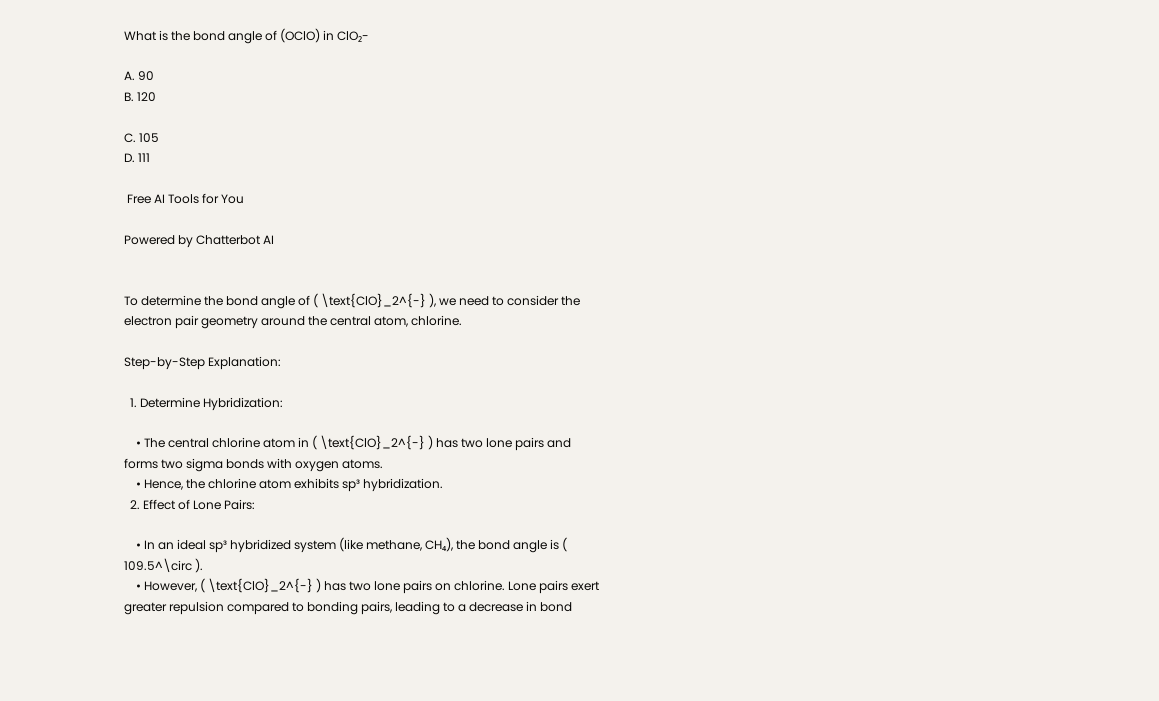What is the bond angle of (OClO) in ClO₂-

A. 90
B. 120

C. 105
D. 111

 Free AI Tools for You

Powered by Chatterbot AI


To determine the bond angle of ( \text{ClO}_2^{-} ), we need to consider the electron pair geometry around the central atom, chlorine.

Step-by-Step Explanation:

  1. Determine Hybridization:

    • The central chlorine atom in ( \text{ClO}_2^{-} ) has two lone pairs and forms two sigma bonds with oxygen atoms.
    • Hence, the chlorine atom exhibits sp³ hybridization.
  2. Effect of Lone Pairs:

    • In an ideal sp³ hybridized system (like methane, CH₄), the bond angle is ( 109.5^\circ ).
    • However, ( \text{ClO}_2^{-} ) has two lone pairs on chlorine. Lone pairs exert greater repulsion compared to bonding pairs, leading to a decrease in bond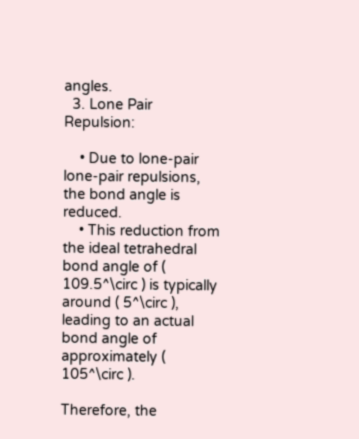angles.
  3. Lone Pair Repulsion:

    • Due to lone-pair lone-pair repulsions, the bond angle is reduced.
    • This reduction from the ideal tetrahedral bond angle of ( 109.5^\circ ) is typically around ( 5^\circ ), leading to an actual bond angle of approximately ( 105^\circ ).

Therefore, the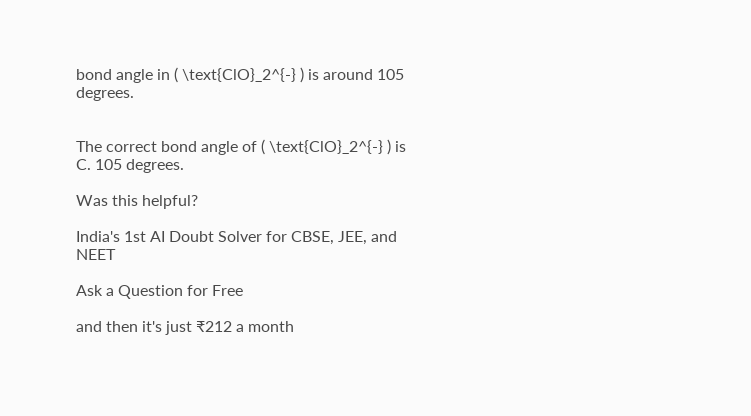bond angle in ( \text{ClO}_2^{-} ) is around 105 degrees.


The correct bond angle of ( \text{ClO}_2^{-} ) is C. 105 degrees.

Was this helpful?

India's 1st AI Doubt Solver for CBSE, JEE, and NEET

Ask a Question for Free

and then it's just ₹212 a month